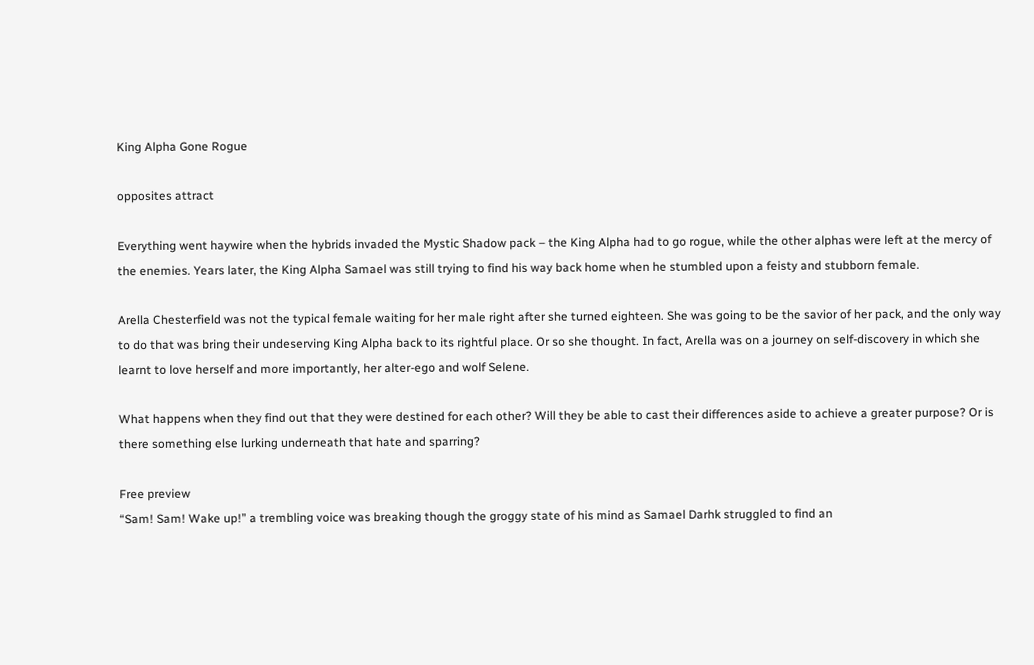King Alpha Gone Rogue

opposites attract

Everything went haywire when the hybrids invaded the Mystic Shadow pack – the King Alpha had to go rogue, while the other alphas were left at the mercy of the enemies. Years later, the King Alpha Samael was still trying to find his way back home when he stumbled upon a feisty and stubborn female.

Arella Chesterfield was not the typical female waiting for her male right after she turned eighteen. She was going to be the savior of her pack, and the only way to do that was bring their undeserving King Alpha back to its rightful place. Or so she thought. In fact, Arella was on a journey on self-discovery in which she learnt to love herself and more importantly, her alter-ego and wolf Selene.

What happens when they find out that they were destined for each other? Will they be able to cast their differences aside to achieve a greater purpose? Or is there something else lurking underneath that hate and sparring?

Free preview
“Sam! Sam! Wake up!” a trembling voice was breaking though the groggy state of his mind as Samael Darhk struggled to find an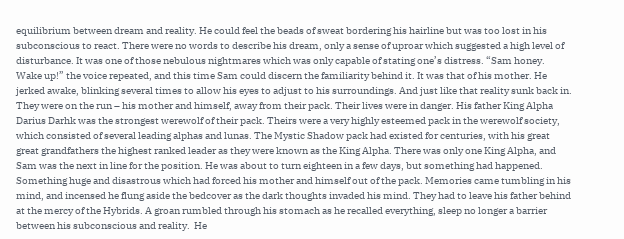equilibrium between dream and reality. He could feel the beads of sweat bordering his hairline but was too lost in his subconscious to react. There were no words to describe his dream, only a sense of uproar which suggested a high level of disturbance. It was one of those nebulous nightmares which was only capable of stating one’s distress. “Sam honey. Wake up!” the voice repeated, and this time Sam could discern the familiarity behind it. It was that of his mother. He jerked awake, blinking several times to allow his eyes to adjust to his surroundings. And just like that reality sunk back in. They were on the run – his mother and himself, away from their pack. Their lives were in danger. His father King Alpha Darius Darhk was the strongest werewolf of their pack. Theirs were a very highly esteemed pack in the werewolf society, which consisted of several leading alphas and lunas. The Mystic Shadow pack had existed for centuries, with his great great grandfathers the highest ranked leader as they were known as the King Alpha. There was only one King Alpha, and Sam was the next in line for the position. He was about to turn eighteen in a few days, but something had happened. Something huge and disastrous which had forced his mother and himself out of the pack. Memories came tumbling in his mind, and incensed he flung aside the bedcover as the dark thoughts invaded his mind. They had to leave his father behind at the mercy of the Hybrids. A groan rumbled through his stomach as he recalled everything, sleep no longer a barrier between his subconscious and reality.  He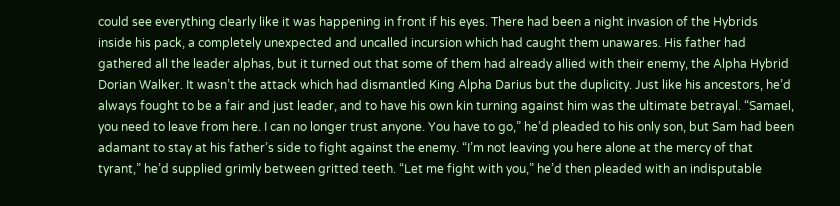could see everything clearly like it was happening in front if his eyes. There had been a night invasion of the Hybrids inside his pack, a completely unexpected and uncalled incursion which had caught them unawares. His father had gathered all the leader alphas, but it turned out that some of them had already allied with their enemy, the Alpha Hybrid Dorian Walker. It wasn’t the attack which had dismantled King Alpha Darius but the duplicity. Just like his ancestors, he’d always fought to be a fair and just leader, and to have his own kin turning against him was the ultimate betrayal. “Samael, you need to leave from here. I can no longer trust anyone. You have to go,” he’d pleaded to his only son, but Sam had been adamant to stay at his father’s side to fight against the enemy. “I’m not leaving you here alone at the mercy of that tyrant,” he’d supplied grimly between gritted teeth. “Let me fight with you,” he’d then pleaded with an indisputable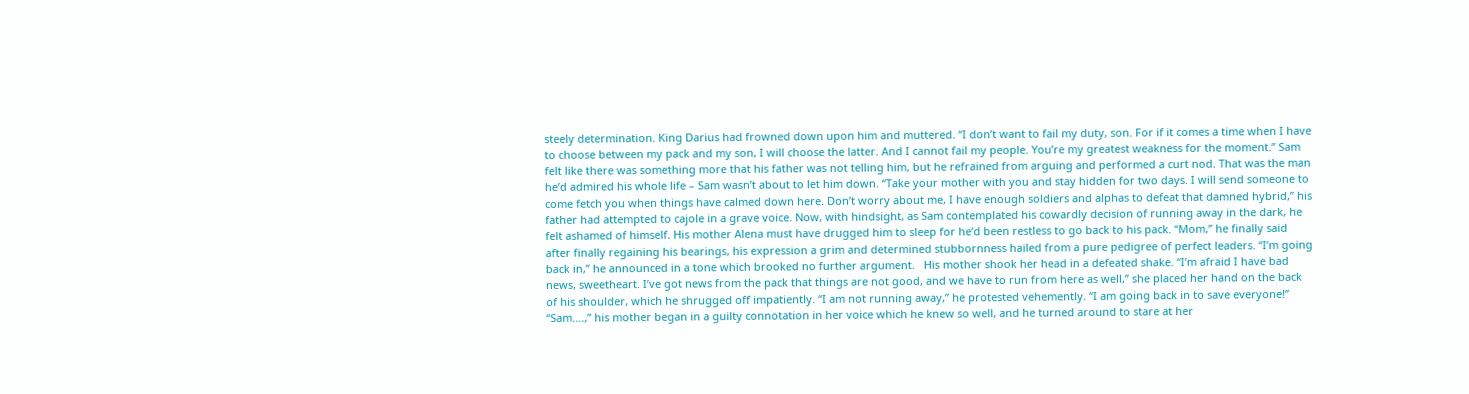steely determination. King Darius had frowned down upon him and muttered. “I don’t want to fail my duty, son. For if it comes a time when I have to choose between my pack and my son, I will choose the latter. And I cannot fail my people. You’re my greatest weakness for the moment.” Sam felt like there was something more that his father was not telling him, but he refrained from arguing and performed a curt nod. That was the man he’d admired his whole life – Sam wasn’t about to let him down. “Take your mother with you and stay hidden for two days. I will send someone to come fetch you when things have calmed down here. Don’t worry about me, I have enough soldiers and alphas to defeat that damned hybrid,” his father had attempted to cajole in a grave voice. Now, with hindsight, as Sam contemplated his cowardly decision of running away in the dark, he felt ashamed of himself. His mother Alena must have drugged him to sleep for he’d been restless to go back to his pack. “Mom,” he finally said after finally regaining his bearings, his expression a grim and determined stubbornness hailed from a pure pedigree of perfect leaders. “I’m going back in,” he announced in a tone which brooked no further argument.   His mother shook her head in a defeated shake. “I’m afraid I have bad news, sweetheart. I’ve got news from the pack that things are not good, and we have to run from here as well,” she placed her hand on the back of his shoulder, which he shrugged off impatiently. “I am not running away,” he protested vehemently. “I am going back in to save everyone!” “Sam….,” his mother began in a guilty connotation in her voice which he knew so well, and he turned around to stare at her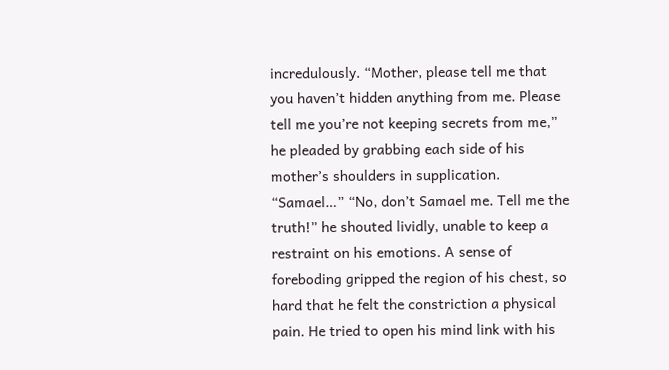incredulously. “Mother, please tell me that you haven’t hidden anything from me. Please tell me you’re not keeping secrets from me,” he pleaded by grabbing each side of his mother’s shoulders in supplication. “Samael…” “No, don’t Samael me. Tell me the truth!” he shouted lividly, unable to keep a restraint on his emotions. A sense of foreboding gripped the region of his chest, so hard that he felt the constriction a physical pain. He tried to open his mind link with his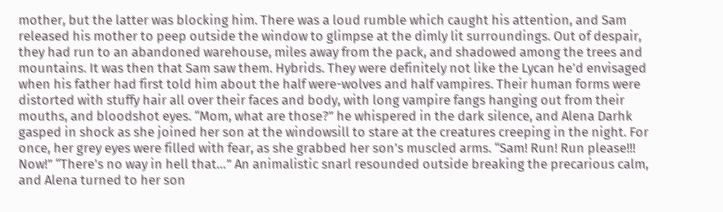mother, but the latter was blocking him. There was a loud rumble which caught his attention, and Sam released his mother to peep outside the window to glimpse at the dimly lit surroundings. Out of despair, they had run to an abandoned warehouse, miles away from the pack, and shadowed among the trees and mountains. It was then that Sam saw them. Hybrids. They were definitely not like the Lycan he’d envisaged when his father had first told him about the half were-wolves and half vampires. Their human forms were distorted with stuffy hair all over their faces and body, with long vampire fangs hanging out from their mouths, and bloodshot eyes. “Mom, what are those?” he whispered in the dark silence, and Alena Darhk gasped in shock as she joined her son at the windowsill to stare at the creatures creeping in the night. For once, her grey eyes were filled with fear, as she grabbed her son’s muscled arms. “Sam! Run! Run please!!! Now!” “There’s no way in hell that…” An animalistic snarl resounded outside breaking the precarious calm, and Alena turned to her son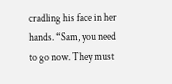cradling his face in her hands. “Sam, you need to go now. They must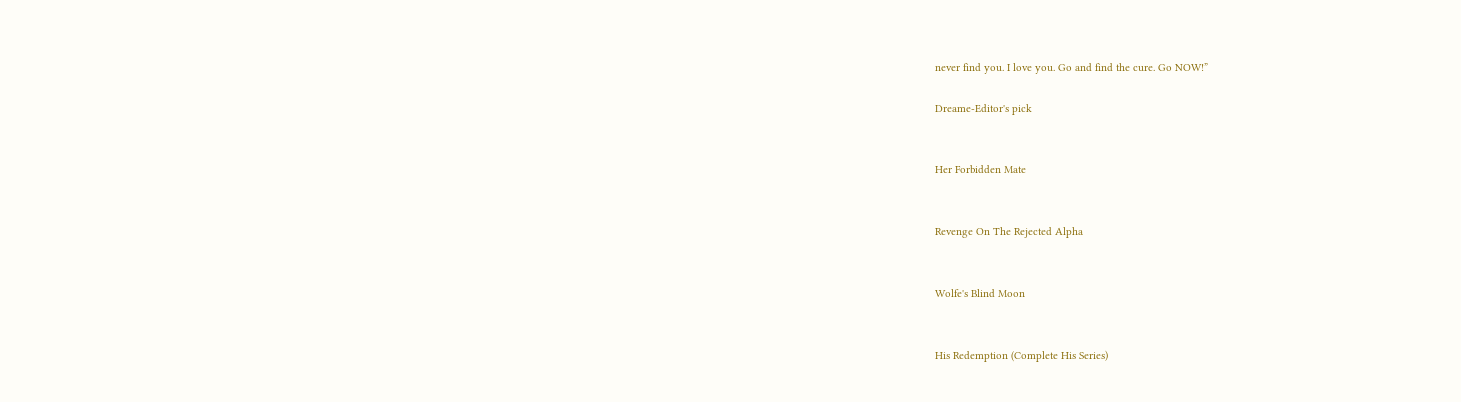never find you. I love you. Go and find the cure. Go NOW!”

Dreame-Editor's pick


Her Forbidden Mate


Revenge On The Rejected Alpha


Wolfe's Blind Moon


His Redemption (Complete His Series)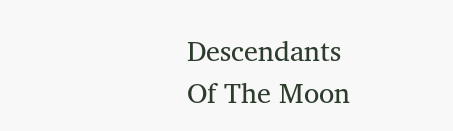Descendants Of The Moon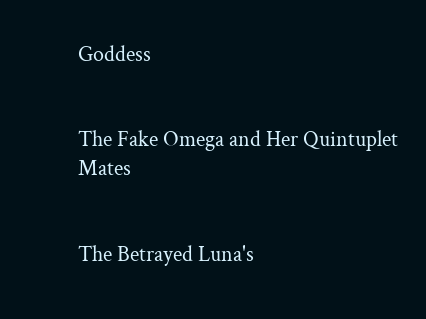Goddess


The Fake Omega and Her Quintuplet Mates


The Betrayed Luna's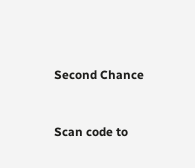Second Chance


Scan code to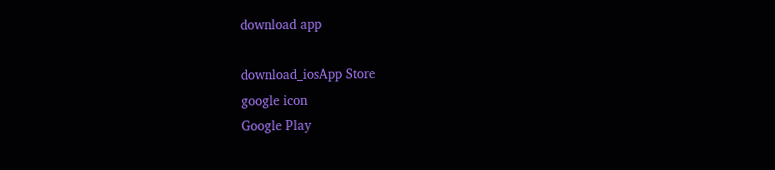download app

download_iosApp Store
google icon
Google Play